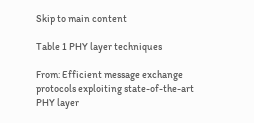Skip to main content

Table 1 PHY layer techniques

From: Efficient message exchange protocols exploiting state-of-the-art PHY layer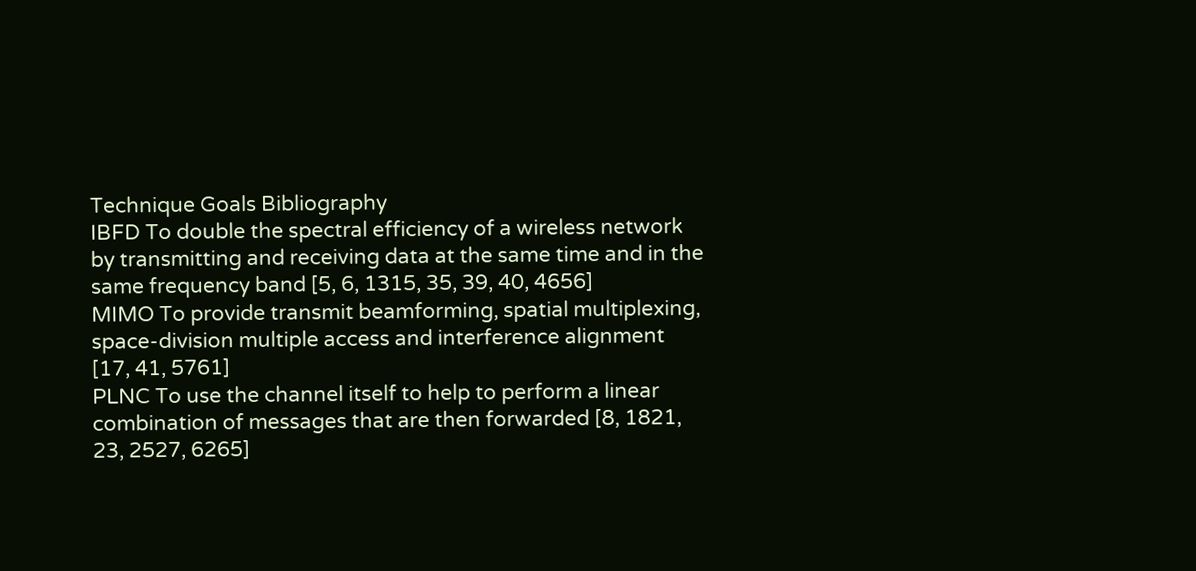Technique Goals Bibliography
IBFD To double the spectral efficiency of a wireless network by transmitting and receiving data at the same time and in the same frequency band [5, 6, 1315, 35, 39, 40, 4656]
MIMO To provide transmit beamforming, spatial multiplexing, space-division multiple access and interference alignment [17, 41, 5761]
PLNC To use the channel itself to help to perform a linear combination of messages that are then forwarded [8, 1821, 23, 2527, 6265]